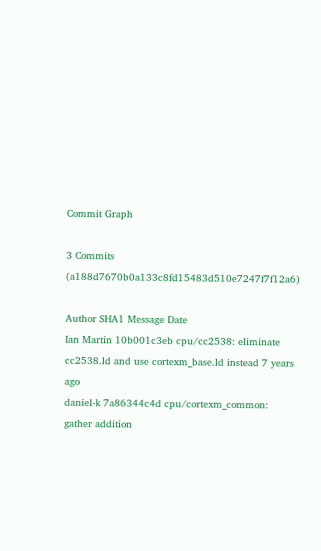Commit Graph

3 Commits (a188d7670b0a133c8fd15483d510e7247f7f12a6)

Author SHA1 Message Date
Ian Martin 10b001c3eb cpu/cc2538: eliminate cc2538.ld and use cortexm_base.ld instead 7 years ago
daniel-k 7a86344c4d cpu/cortexm_common: gather addition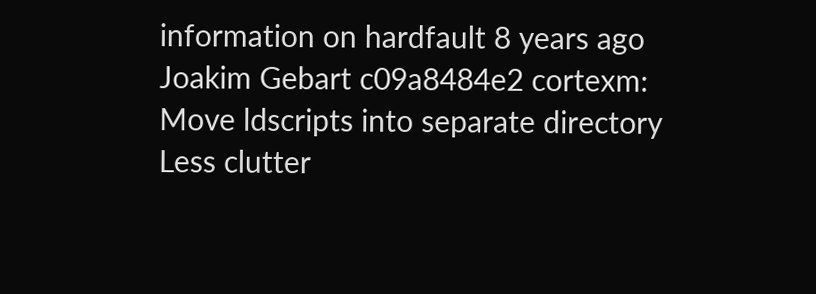information on hardfault 8 years ago
Joakim Gebart c09a8484e2 cortexm: Move ldscripts into separate directory
Less clutter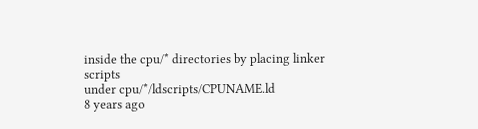inside the cpu/* directories by placing linker scripts
under cpu/*/ldscripts/CPUNAME.ld
8 years ago